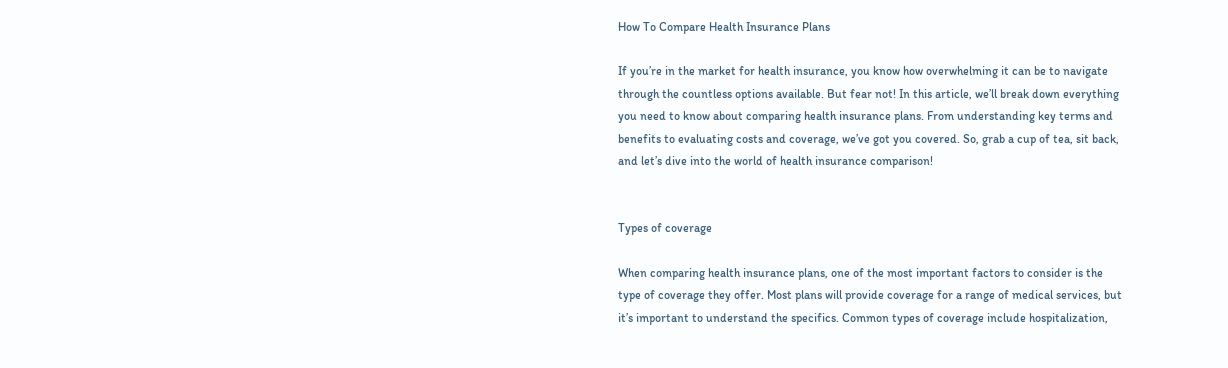How To Compare Health Insurance Plans

If you’re in the market for health insurance, you know how overwhelming it can be to navigate through the countless options available. But fear not! In this article, we’ll break down everything you need to know about comparing health insurance plans. From understanding key terms and benefits to evaluating costs and coverage, we’ve got you covered. So, grab a cup of tea, sit back, and let’s dive into the world of health insurance comparison!


Types of coverage

When comparing health insurance plans, one of the most important factors to consider is the type of coverage they offer. Most plans will provide coverage for a range of medical services, but it’s important to understand the specifics. Common types of coverage include hospitalization,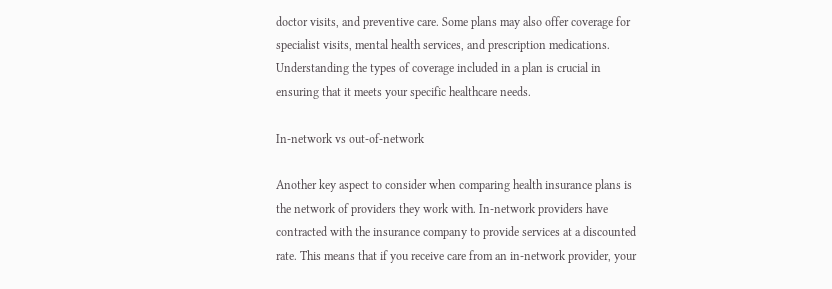doctor visits, and preventive care. Some plans may also offer coverage for specialist visits, mental health services, and prescription medications. Understanding the types of coverage included in a plan is crucial in ensuring that it meets your specific healthcare needs.

In-network vs out-of-network

Another key aspect to consider when comparing health insurance plans is the network of providers they work with. In-network providers have contracted with the insurance company to provide services at a discounted rate. This means that if you receive care from an in-network provider, your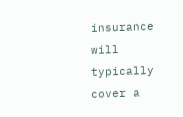insurance will typically cover a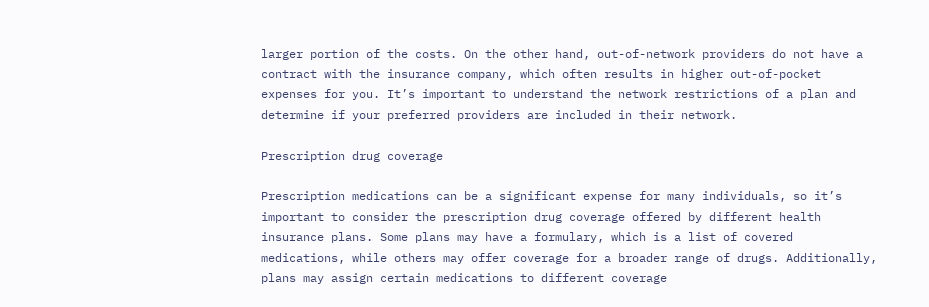larger portion of the costs. On the other hand, out-of-network providers do not have a contract with the insurance company, which often results in higher out-of-pocket expenses for you. It’s important to understand the network restrictions of a plan and determine if your preferred providers are included in their network.

Prescription drug coverage

Prescription medications can be a significant expense for many individuals, so it’s important to consider the prescription drug coverage offered by different health insurance plans. Some plans may have a formulary, which is a list of covered medications, while others may offer coverage for a broader range of drugs. Additionally, plans may assign certain medications to different coverage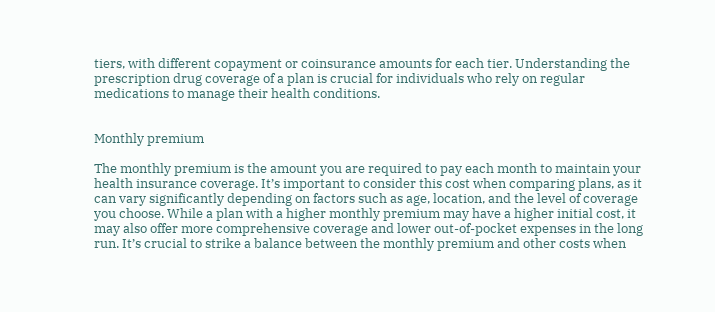tiers, with different copayment or coinsurance amounts for each tier. Understanding the prescription drug coverage of a plan is crucial for individuals who rely on regular medications to manage their health conditions.


Monthly premium

The monthly premium is the amount you are required to pay each month to maintain your health insurance coverage. It’s important to consider this cost when comparing plans, as it can vary significantly depending on factors such as age, location, and the level of coverage you choose. While a plan with a higher monthly premium may have a higher initial cost, it may also offer more comprehensive coverage and lower out-of-pocket expenses in the long run. It’s crucial to strike a balance between the monthly premium and other costs when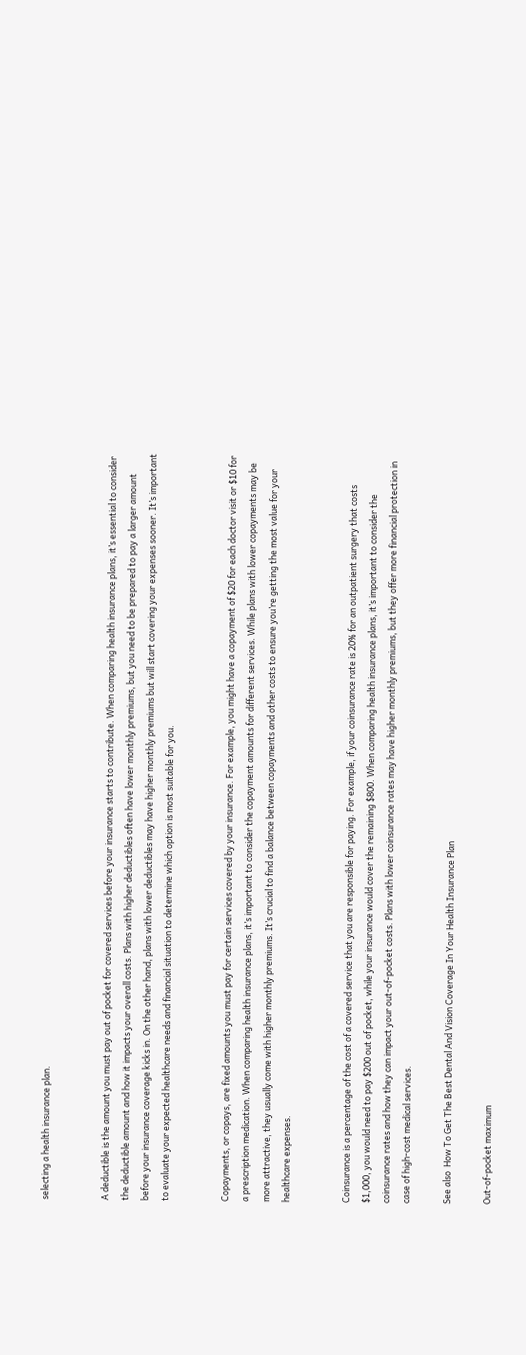selecting a health insurance plan.


A deductible is the amount you must pay out of pocket for covered services before your insurance starts to contribute. When comparing health insurance plans, it’s essential to consider the deductible amount and how it impacts your overall costs. Plans with higher deductibles often have lower monthly premiums, but you need to be prepared to pay a larger amount before your insurance coverage kicks in. On the other hand, plans with lower deductibles may have higher monthly premiums but will start covering your expenses sooner. It’s important to evaluate your expected healthcare needs and financial situation to determine which option is most suitable for you.


Copayments, or copays, are fixed amounts you must pay for certain services covered by your insurance. For example, you might have a copayment of $20 for each doctor visit or $10 for a prescription medication. When comparing health insurance plans, it’s important to consider the copayment amounts for different services. While plans with lower copayments may be more attractive, they usually come with higher monthly premiums. It’s crucial to find a balance between copayments and other costs to ensure you’re getting the most value for your healthcare expenses.


Coinsurance is a percentage of the cost of a covered service that you are responsible for paying. For example, if your coinsurance rate is 20% for an outpatient surgery that costs $1,000, you would need to pay $200 out of pocket, while your insurance would cover the remaining $800. When comparing health insurance plans, it’s important to consider the coinsurance rates and how they can impact your out-of-pocket costs. Plans with lower coinsurance rates may have higher monthly premiums, but they offer more financial protection in case of high-cost medical services.

See also  How To Get The Best Dental And Vision Coverage In Your Health Insurance Plan

Out-of-pocket maximum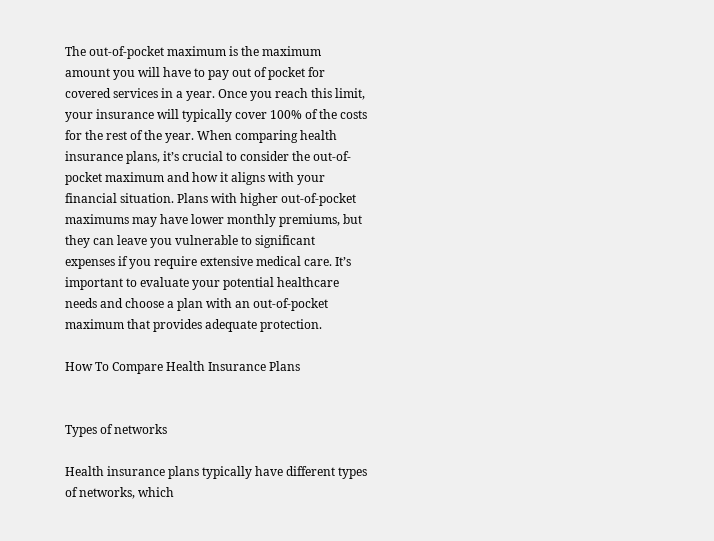The out-of-pocket maximum is the maximum amount you will have to pay out of pocket for covered services in a year. Once you reach this limit, your insurance will typically cover 100% of the costs for the rest of the year. When comparing health insurance plans, it’s crucial to consider the out-of-pocket maximum and how it aligns with your financial situation. Plans with higher out-of-pocket maximums may have lower monthly premiums, but they can leave you vulnerable to significant expenses if you require extensive medical care. It’s important to evaluate your potential healthcare needs and choose a plan with an out-of-pocket maximum that provides adequate protection.

How To Compare Health Insurance Plans


Types of networks

Health insurance plans typically have different types of networks, which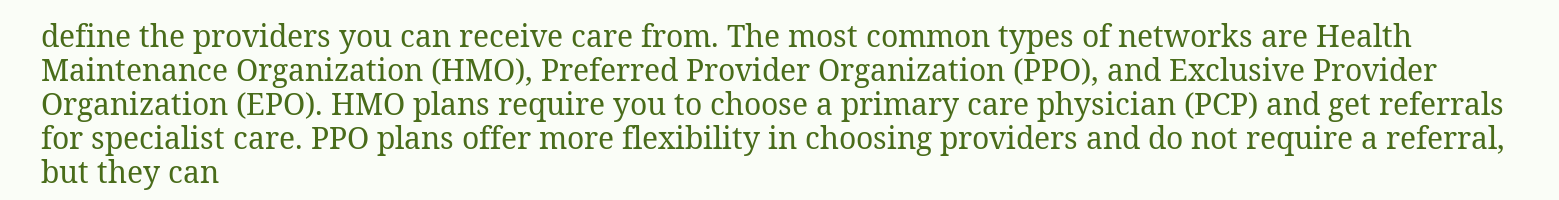define the providers you can receive care from. The most common types of networks are Health Maintenance Organization (HMO), Preferred Provider Organization (PPO), and Exclusive Provider Organization (EPO). HMO plans require you to choose a primary care physician (PCP) and get referrals for specialist care. PPO plans offer more flexibility in choosing providers and do not require a referral, but they can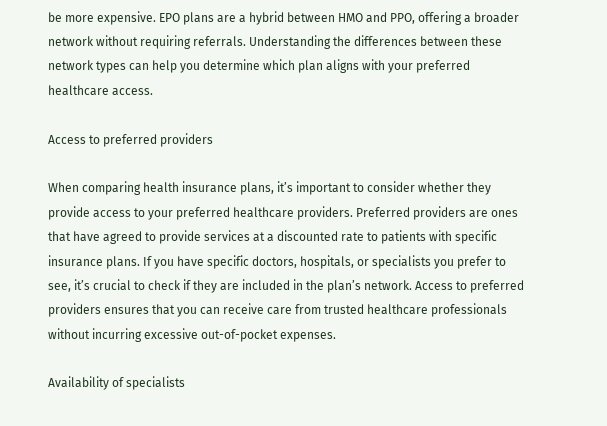be more expensive. EPO plans are a hybrid between HMO and PPO, offering a broader network without requiring referrals. Understanding the differences between these network types can help you determine which plan aligns with your preferred healthcare access.

Access to preferred providers

When comparing health insurance plans, it’s important to consider whether they provide access to your preferred healthcare providers. Preferred providers are ones that have agreed to provide services at a discounted rate to patients with specific insurance plans. If you have specific doctors, hospitals, or specialists you prefer to see, it’s crucial to check if they are included in the plan’s network. Access to preferred providers ensures that you can receive care from trusted healthcare professionals without incurring excessive out-of-pocket expenses.

Availability of specialists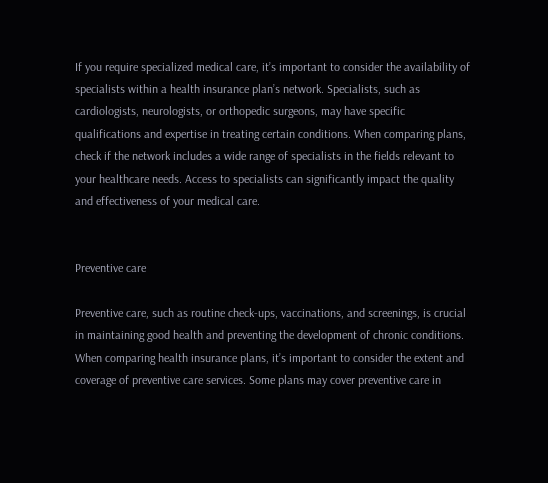If you require specialized medical care, it’s important to consider the availability of specialists within a health insurance plan’s network. Specialists, such as cardiologists, neurologists, or orthopedic surgeons, may have specific qualifications and expertise in treating certain conditions. When comparing plans, check if the network includes a wide range of specialists in the fields relevant to your healthcare needs. Access to specialists can significantly impact the quality and effectiveness of your medical care.


Preventive care

Preventive care, such as routine check-ups, vaccinations, and screenings, is crucial in maintaining good health and preventing the development of chronic conditions. When comparing health insurance plans, it’s important to consider the extent and coverage of preventive care services. Some plans may cover preventive care in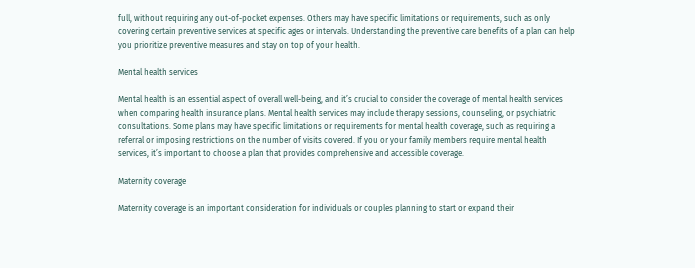full, without requiring any out-of-pocket expenses. Others may have specific limitations or requirements, such as only covering certain preventive services at specific ages or intervals. Understanding the preventive care benefits of a plan can help you prioritize preventive measures and stay on top of your health.

Mental health services

Mental health is an essential aspect of overall well-being, and it’s crucial to consider the coverage of mental health services when comparing health insurance plans. Mental health services may include therapy sessions, counseling, or psychiatric consultations. Some plans may have specific limitations or requirements for mental health coverage, such as requiring a referral or imposing restrictions on the number of visits covered. If you or your family members require mental health services, it’s important to choose a plan that provides comprehensive and accessible coverage.

Maternity coverage

Maternity coverage is an important consideration for individuals or couples planning to start or expand their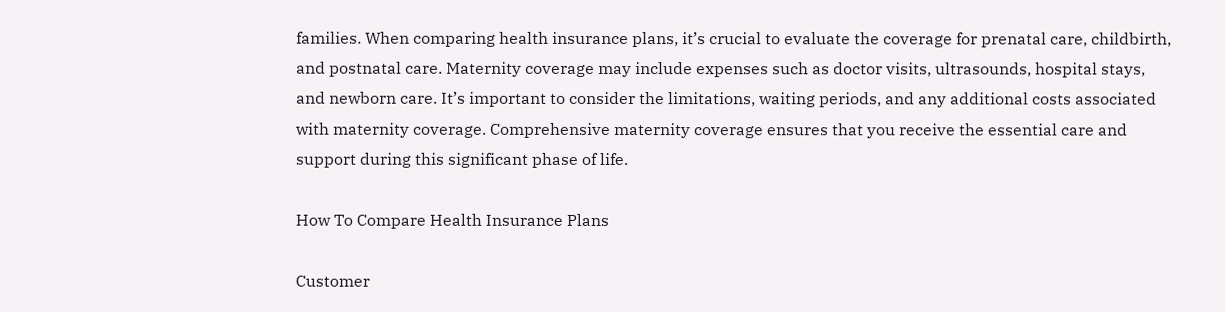families. When comparing health insurance plans, it’s crucial to evaluate the coverage for prenatal care, childbirth, and postnatal care. Maternity coverage may include expenses such as doctor visits, ultrasounds, hospital stays, and newborn care. It’s important to consider the limitations, waiting periods, and any additional costs associated with maternity coverage. Comprehensive maternity coverage ensures that you receive the essential care and support during this significant phase of life.

How To Compare Health Insurance Plans

Customer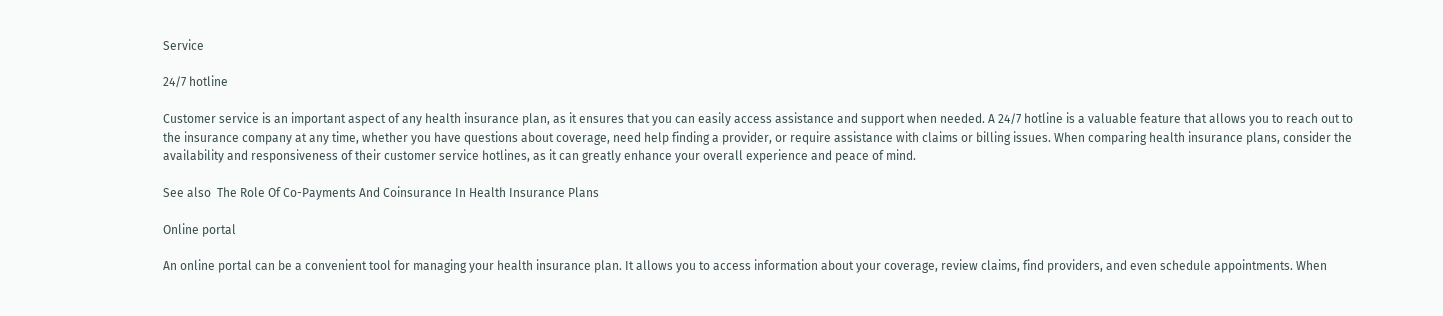Service

24/7 hotline

Customer service is an important aspect of any health insurance plan, as it ensures that you can easily access assistance and support when needed. A 24/7 hotline is a valuable feature that allows you to reach out to the insurance company at any time, whether you have questions about coverage, need help finding a provider, or require assistance with claims or billing issues. When comparing health insurance plans, consider the availability and responsiveness of their customer service hotlines, as it can greatly enhance your overall experience and peace of mind.

See also  The Role Of Co-Payments And Coinsurance In Health Insurance Plans

Online portal

An online portal can be a convenient tool for managing your health insurance plan. It allows you to access information about your coverage, review claims, find providers, and even schedule appointments. When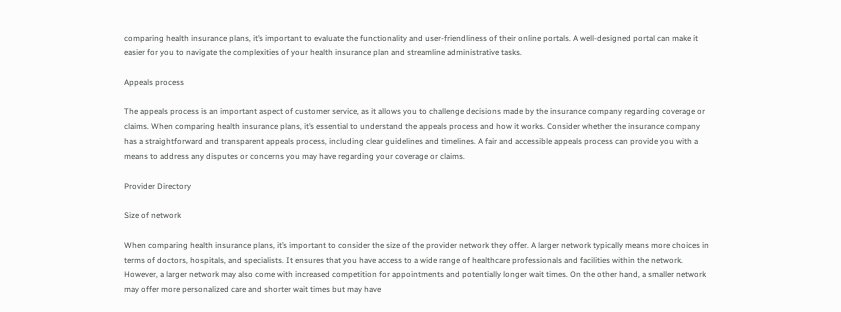comparing health insurance plans, it’s important to evaluate the functionality and user-friendliness of their online portals. A well-designed portal can make it easier for you to navigate the complexities of your health insurance plan and streamline administrative tasks.

Appeals process

The appeals process is an important aspect of customer service, as it allows you to challenge decisions made by the insurance company regarding coverage or claims. When comparing health insurance plans, it’s essential to understand the appeals process and how it works. Consider whether the insurance company has a straightforward and transparent appeals process, including clear guidelines and timelines. A fair and accessible appeals process can provide you with a means to address any disputes or concerns you may have regarding your coverage or claims.

Provider Directory

Size of network

When comparing health insurance plans, it’s important to consider the size of the provider network they offer. A larger network typically means more choices in terms of doctors, hospitals, and specialists. It ensures that you have access to a wide range of healthcare professionals and facilities within the network. However, a larger network may also come with increased competition for appointments and potentially longer wait times. On the other hand, a smaller network may offer more personalized care and shorter wait times but may have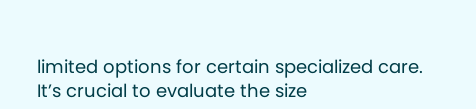limited options for certain specialized care. It’s crucial to evaluate the size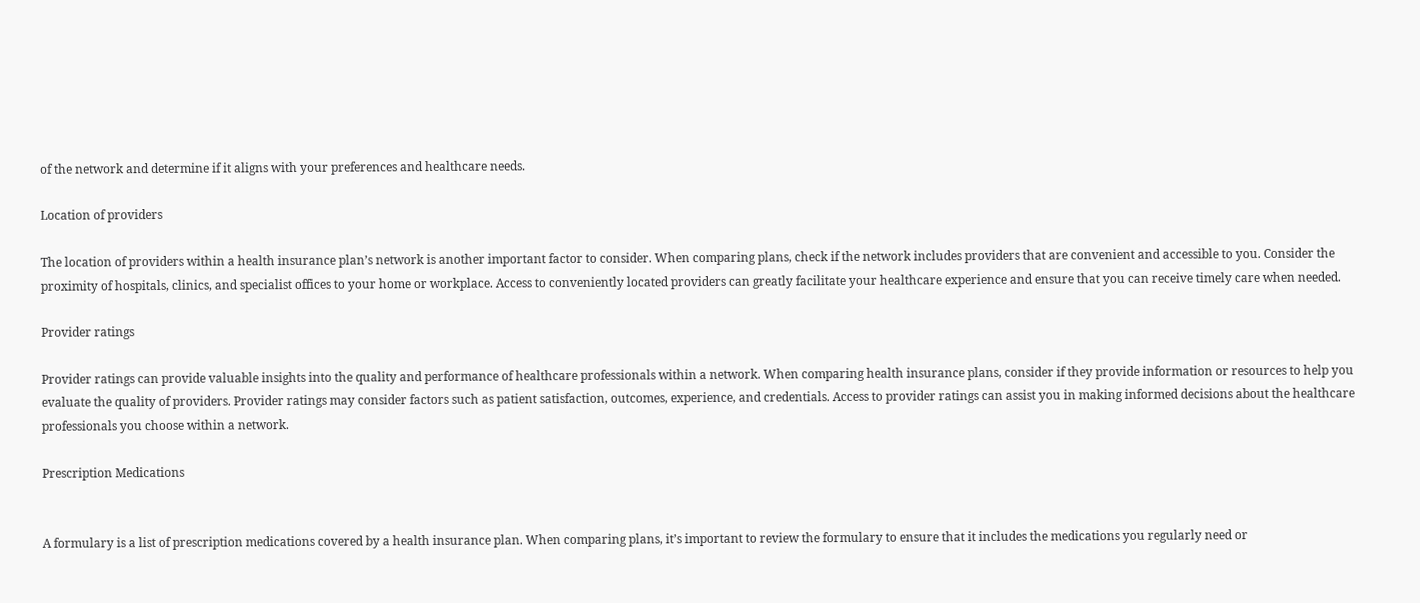of the network and determine if it aligns with your preferences and healthcare needs.

Location of providers

The location of providers within a health insurance plan’s network is another important factor to consider. When comparing plans, check if the network includes providers that are convenient and accessible to you. Consider the proximity of hospitals, clinics, and specialist offices to your home or workplace. Access to conveniently located providers can greatly facilitate your healthcare experience and ensure that you can receive timely care when needed.

Provider ratings

Provider ratings can provide valuable insights into the quality and performance of healthcare professionals within a network. When comparing health insurance plans, consider if they provide information or resources to help you evaluate the quality of providers. Provider ratings may consider factors such as patient satisfaction, outcomes, experience, and credentials. Access to provider ratings can assist you in making informed decisions about the healthcare professionals you choose within a network.

Prescription Medications


A formulary is a list of prescription medications covered by a health insurance plan. When comparing plans, it’s important to review the formulary to ensure that it includes the medications you regularly need or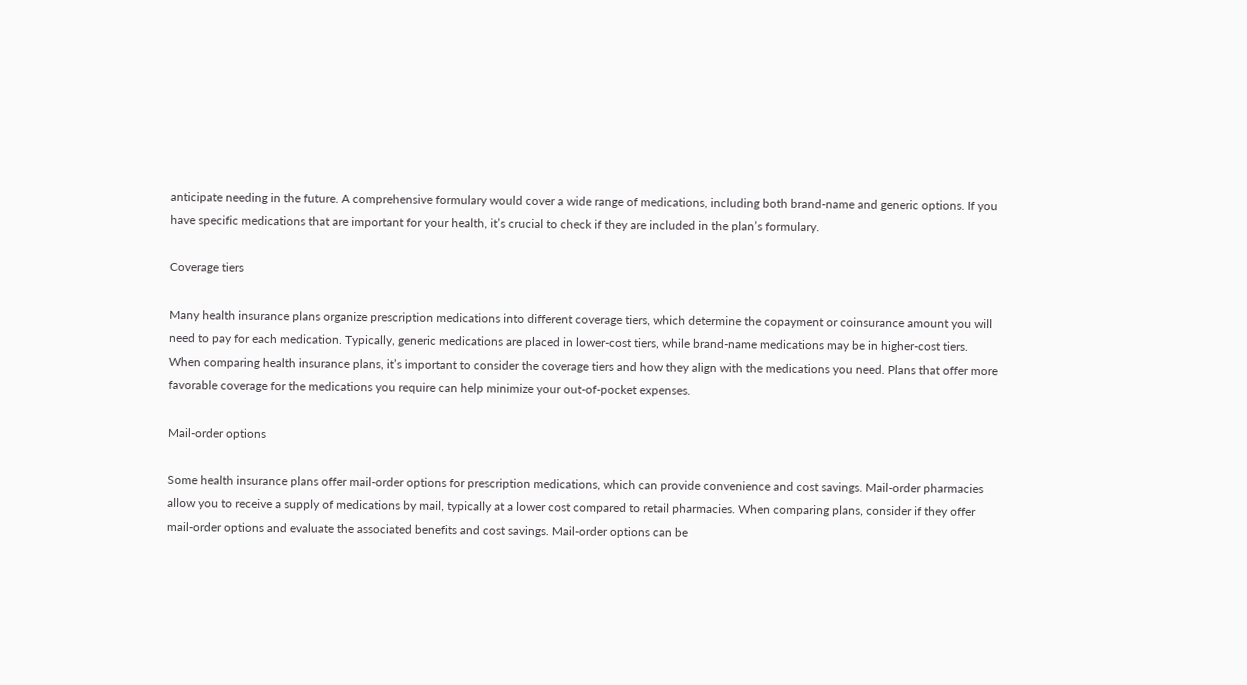anticipate needing in the future. A comprehensive formulary would cover a wide range of medications, including both brand-name and generic options. If you have specific medications that are important for your health, it’s crucial to check if they are included in the plan’s formulary.

Coverage tiers

Many health insurance plans organize prescription medications into different coverage tiers, which determine the copayment or coinsurance amount you will need to pay for each medication. Typically, generic medications are placed in lower-cost tiers, while brand-name medications may be in higher-cost tiers. When comparing health insurance plans, it’s important to consider the coverage tiers and how they align with the medications you need. Plans that offer more favorable coverage for the medications you require can help minimize your out-of-pocket expenses.

Mail-order options

Some health insurance plans offer mail-order options for prescription medications, which can provide convenience and cost savings. Mail-order pharmacies allow you to receive a supply of medications by mail, typically at a lower cost compared to retail pharmacies. When comparing plans, consider if they offer mail-order options and evaluate the associated benefits and cost savings. Mail-order options can be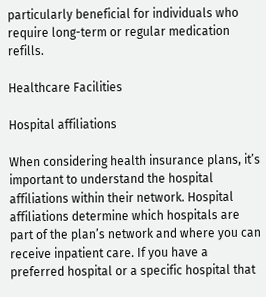particularly beneficial for individuals who require long-term or regular medication refills.

Healthcare Facilities

Hospital affiliations

When considering health insurance plans, it’s important to understand the hospital affiliations within their network. Hospital affiliations determine which hospitals are part of the plan’s network and where you can receive inpatient care. If you have a preferred hospital or a specific hospital that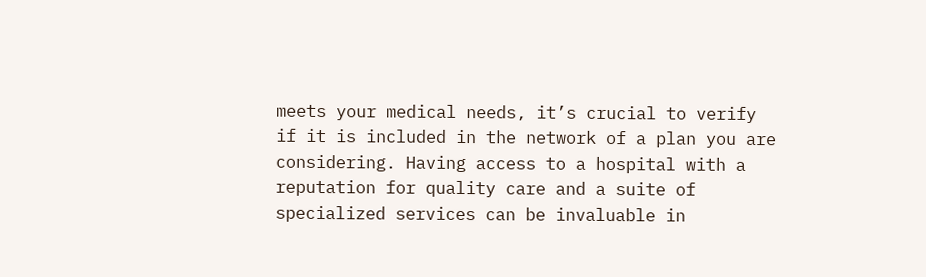meets your medical needs, it’s crucial to verify if it is included in the network of a plan you are considering. Having access to a hospital with a reputation for quality care and a suite of specialized services can be invaluable in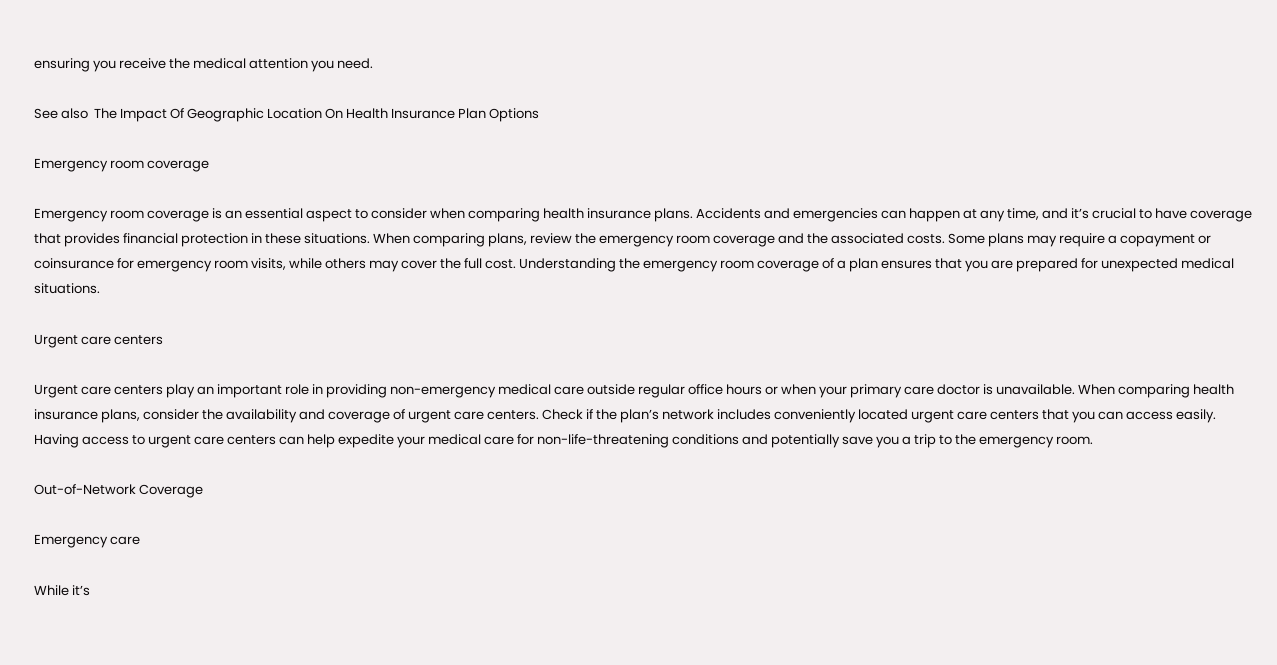ensuring you receive the medical attention you need.

See also  The Impact Of Geographic Location On Health Insurance Plan Options

Emergency room coverage

Emergency room coverage is an essential aspect to consider when comparing health insurance plans. Accidents and emergencies can happen at any time, and it’s crucial to have coverage that provides financial protection in these situations. When comparing plans, review the emergency room coverage and the associated costs. Some plans may require a copayment or coinsurance for emergency room visits, while others may cover the full cost. Understanding the emergency room coverage of a plan ensures that you are prepared for unexpected medical situations.

Urgent care centers

Urgent care centers play an important role in providing non-emergency medical care outside regular office hours or when your primary care doctor is unavailable. When comparing health insurance plans, consider the availability and coverage of urgent care centers. Check if the plan’s network includes conveniently located urgent care centers that you can access easily. Having access to urgent care centers can help expedite your medical care for non-life-threatening conditions and potentially save you a trip to the emergency room.

Out-of-Network Coverage

Emergency care

While it’s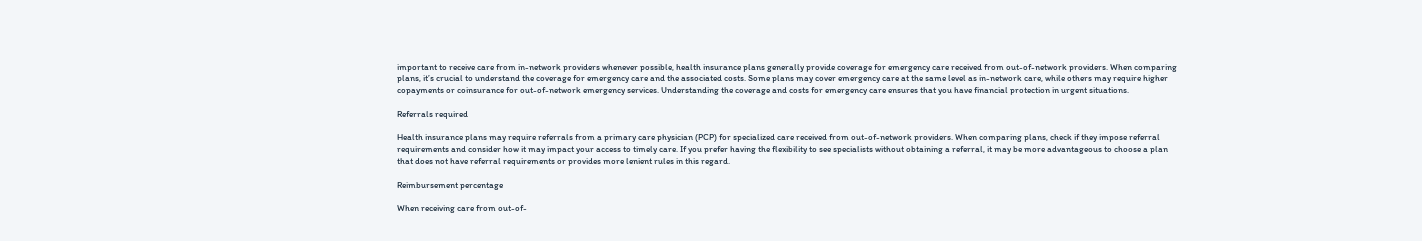important to receive care from in-network providers whenever possible, health insurance plans generally provide coverage for emergency care received from out-of-network providers. When comparing plans, it’s crucial to understand the coverage for emergency care and the associated costs. Some plans may cover emergency care at the same level as in-network care, while others may require higher copayments or coinsurance for out-of-network emergency services. Understanding the coverage and costs for emergency care ensures that you have financial protection in urgent situations.

Referrals required

Health insurance plans may require referrals from a primary care physician (PCP) for specialized care received from out-of-network providers. When comparing plans, check if they impose referral requirements and consider how it may impact your access to timely care. If you prefer having the flexibility to see specialists without obtaining a referral, it may be more advantageous to choose a plan that does not have referral requirements or provides more lenient rules in this regard.

Reimbursement percentage

When receiving care from out-of-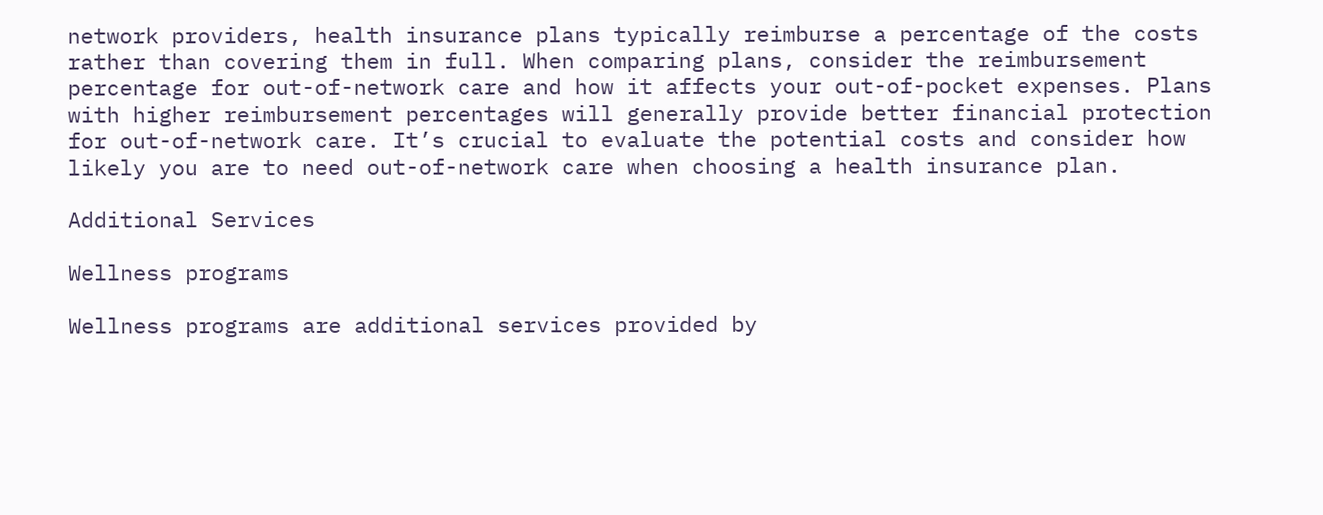network providers, health insurance plans typically reimburse a percentage of the costs rather than covering them in full. When comparing plans, consider the reimbursement percentage for out-of-network care and how it affects your out-of-pocket expenses. Plans with higher reimbursement percentages will generally provide better financial protection for out-of-network care. It’s crucial to evaluate the potential costs and consider how likely you are to need out-of-network care when choosing a health insurance plan.

Additional Services

Wellness programs

Wellness programs are additional services provided by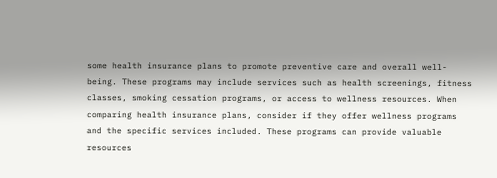some health insurance plans to promote preventive care and overall well-being. These programs may include services such as health screenings, fitness classes, smoking cessation programs, or access to wellness resources. When comparing health insurance plans, consider if they offer wellness programs and the specific services included. These programs can provide valuable resources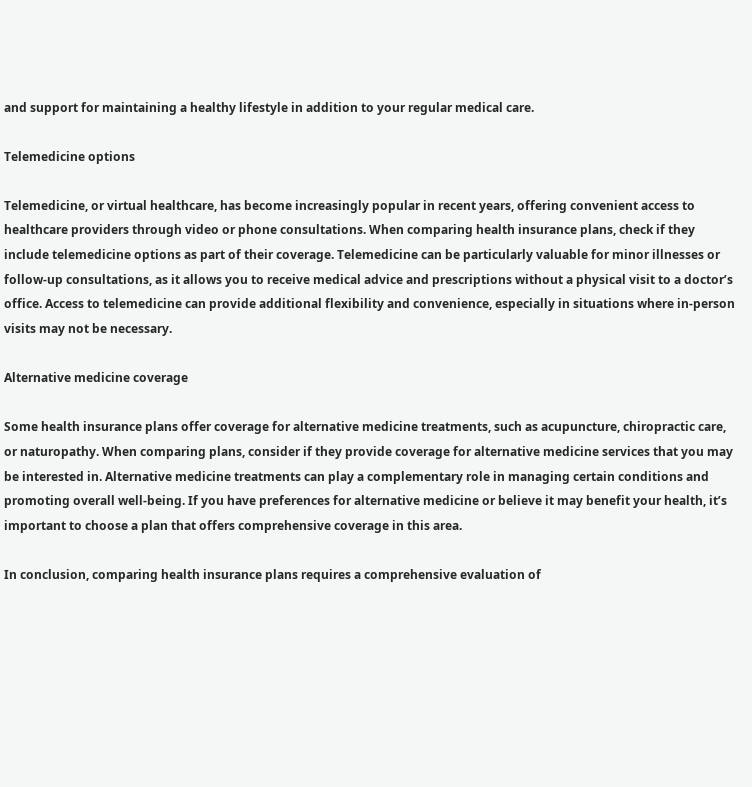and support for maintaining a healthy lifestyle in addition to your regular medical care.

Telemedicine options

Telemedicine, or virtual healthcare, has become increasingly popular in recent years, offering convenient access to healthcare providers through video or phone consultations. When comparing health insurance plans, check if they include telemedicine options as part of their coverage. Telemedicine can be particularly valuable for minor illnesses or follow-up consultations, as it allows you to receive medical advice and prescriptions without a physical visit to a doctor’s office. Access to telemedicine can provide additional flexibility and convenience, especially in situations where in-person visits may not be necessary.

Alternative medicine coverage

Some health insurance plans offer coverage for alternative medicine treatments, such as acupuncture, chiropractic care, or naturopathy. When comparing plans, consider if they provide coverage for alternative medicine services that you may be interested in. Alternative medicine treatments can play a complementary role in managing certain conditions and promoting overall well-being. If you have preferences for alternative medicine or believe it may benefit your health, it’s important to choose a plan that offers comprehensive coverage in this area.

In conclusion, comparing health insurance plans requires a comprehensive evaluation of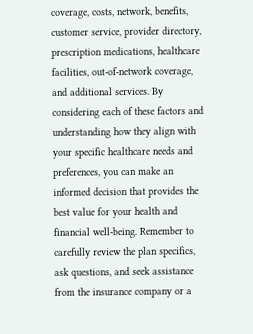coverage, costs, network, benefits, customer service, provider directory, prescription medications, healthcare facilities, out-of-network coverage, and additional services. By considering each of these factors and understanding how they align with your specific healthcare needs and preferences, you can make an informed decision that provides the best value for your health and financial well-being. Remember to carefully review the plan specifics, ask questions, and seek assistance from the insurance company or a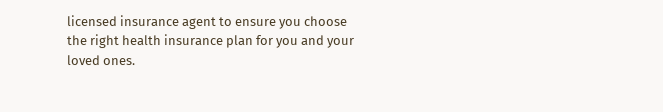licensed insurance agent to ensure you choose the right health insurance plan for you and your loved ones.